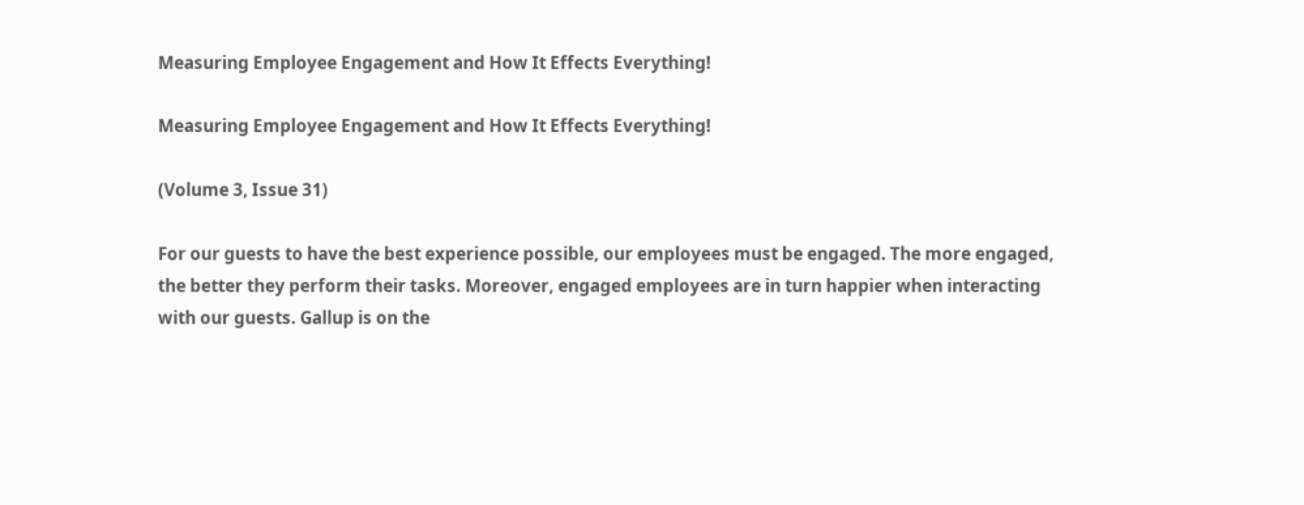Measuring Employee Engagement and How It Effects Everything!

Measuring Employee Engagement and How It Effects Everything!

(Volume 3, Issue 31)

For our guests to have the best experience possible, our employees must be engaged. The more engaged, the better they perform their tasks. Moreover, engaged employees are in turn happier when interacting with our guests. Gallup is on the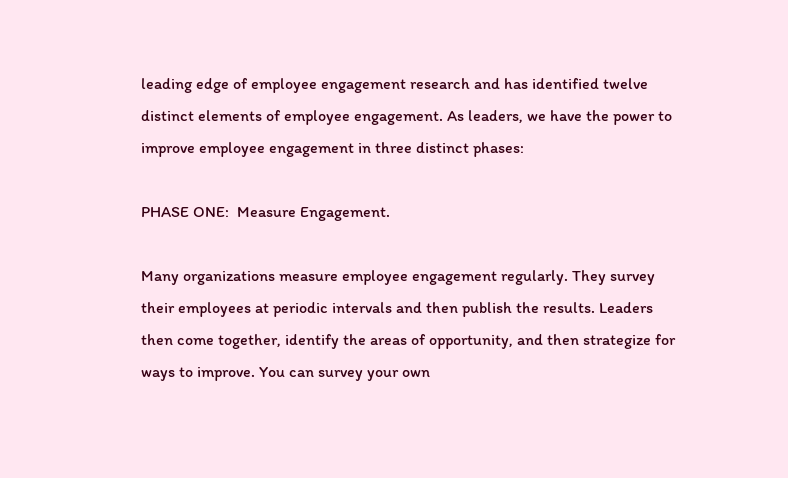leading edge of employee engagement research and has identified twelve distinct elements of employee engagement. As leaders, we have the power to improve employee engagement in three distinct phases:

PHASE ONE:  Measure Engagement.

Many organizations measure employee engagement regularly. They survey their employees at periodic intervals and then publish the results. Leaders then come together, identify the areas of opportunity, and then strategize for ways to improve. You can survey your own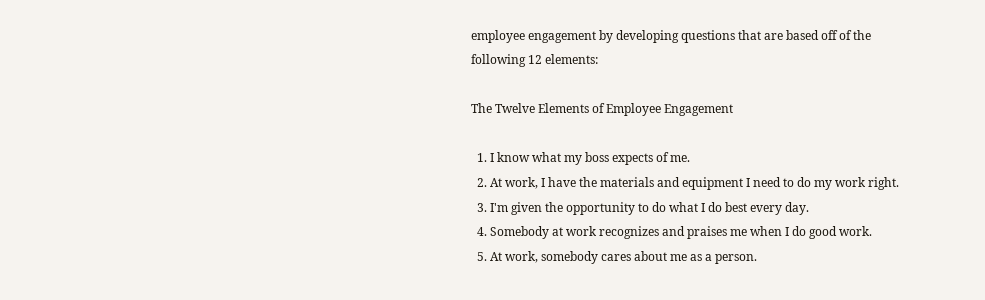employee engagement by developing questions that are based off of the following 12 elements:

The Twelve Elements of Employee Engagement

  1. I know what my boss expects of me.
  2. At work, I have the materials and equipment I need to do my work right.
  3. I'm given the opportunity to do what I do best every day.
  4. Somebody at work recognizes and praises me when I do good work.
  5. At work, somebody cares about me as a person.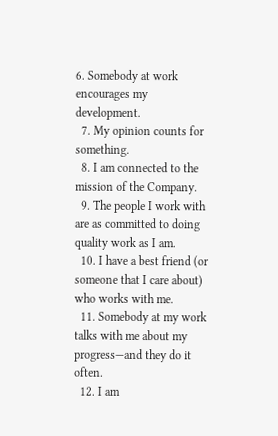6. Somebody at work encourages my development.
  7. My opinion counts for something.
  8. I am connected to the mission of the Company.
  9. The people I work with are as committed to doing quality work as I am.
  10. I have a best friend (or someone that I care about) who works with me.
  11. Somebody at my work talks with me about my progress—and they do it often.
  12. I am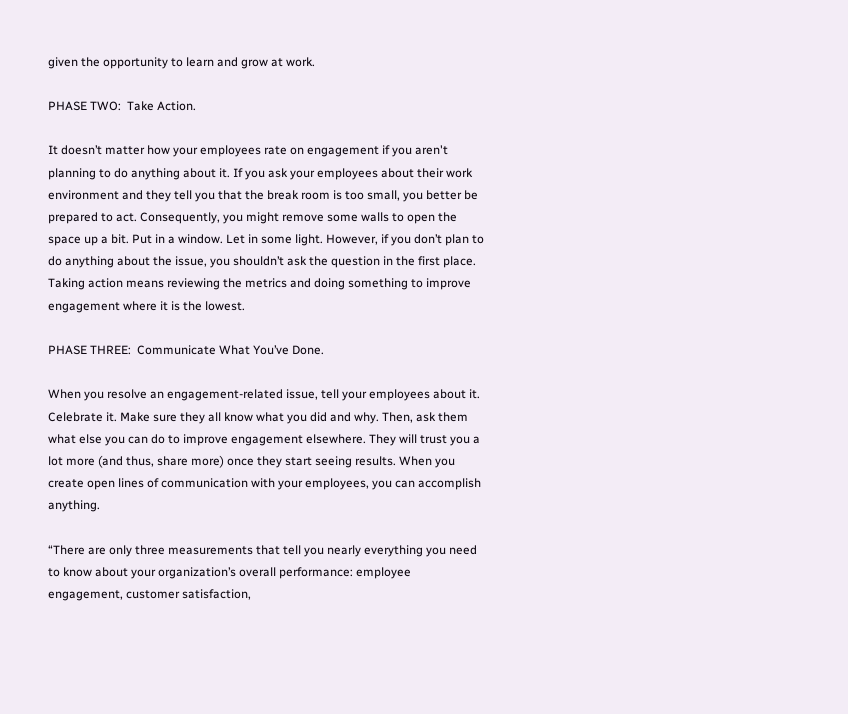given the opportunity to learn and grow at work.

PHASE TWO:  Take Action.

It doesn’t matter how your employees rate on engagement if you aren't planning to do anything about it. If you ask your employees about their work environment and they tell you that the break room is too small, you better be prepared to act. Consequently, you might remove some walls to open the space up a bit. Put in a window. Let in some light. However, if you don’t plan to do anything about the issue, you shouldn’t ask the question in the first place. Taking action means reviewing the metrics and doing something to improve engagement where it is the lowest.

PHASE THREE:  Communicate What You’ve Done.

When you resolve an engagement-related issue, tell your employees about it. Celebrate it. Make sure they all know what you did and why. Then, ask them what else you can do to improve engagement elsewhere. They will trust you a lot more (and thus, share more) once they start seeing results. When you create open lines of communication with your employees, you can accomplish anything.

“There are only three measurements that tell you nearly everything you need to know about your organization’s overall performance: employee engagement, customer satisfaction,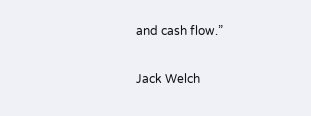and cash flow.”

Jack Welch